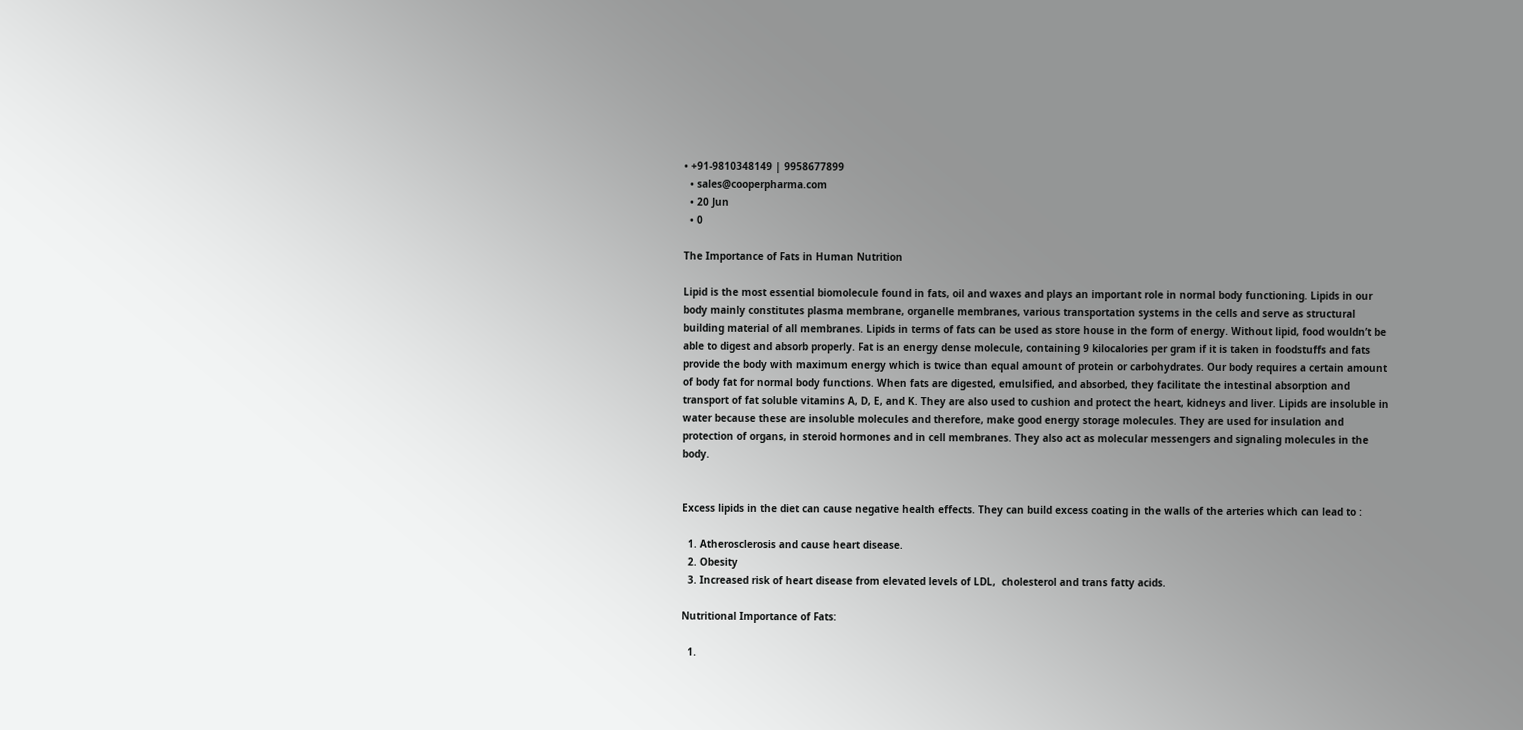• +91-9810348149 | 9958677899
  • sales@cooperpharma.com
  • 20 Jun
  • 0

The Importance of Fats in Human Nutrition

Lipid is the most essential biomolecule found in fats, oil and waxes and plays an important role in normal body functioning. Lipids in our body mainly constitutes plasma membrane, organelle membranes, various transportation systems in the cells and serve as structural building material of all membranes. Lipids in terms of fats can be used as store house in the form of energy. Without lipid, food wouldn’t be able to digest and absorb properly. Fat is an energy dense molecule, containing 9 kilocalories per gram if it is taken in foodstuffs and fats provide the body with maximum energy which is twice than equal amount of protein or carbohydrates. Our body requires a certain amount of body fat for normal body functions. When fats are digested, emulsified, and absorbed, they facilitate the intestinal absorption and transport of fat soluble vitamins A, D, E, and K. They are also used to cushion and protect the heart, kidneys and liver. Lipids are insoluble in water because these are insoluble molecules and therefore, make good energy storage molecules. They are used for insulation and protection of organs, in steroid hormones and in cell membranes. They also act as molecular messengers and signaling molecules in the body.


Excess lipids in the diet can cause negative health effects. They can build excess coating in the walls of the arteries which can lead to :

  1. Atherosclerosis and cause heart disease.
  2. Obesity
  3. Increased risk of heart disease from elevated levels of LDL,  cholesterol and trans fatty acids.

Nutritional Importance of Fats:

  1.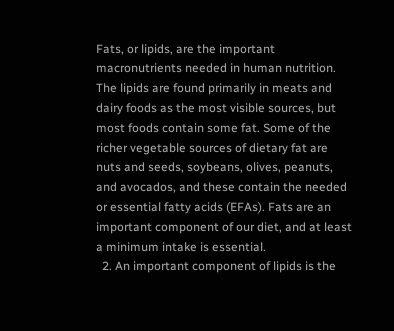Fats, or lipids, are the important macronutrients needed in human nutrition. The lipids are found primarily in meats and dairy foods as the most visible sources, but most foods contain some fat. Some of the richer vegetable sources of dietary fat are nuts and seeds, soybeans, olives, peanuts, and avocados, and these contain the needed or essential fatty acids (EFAs). Fats are an important component of our diet, and at least a minimum intake is essential.
  2. An important component of lipids is the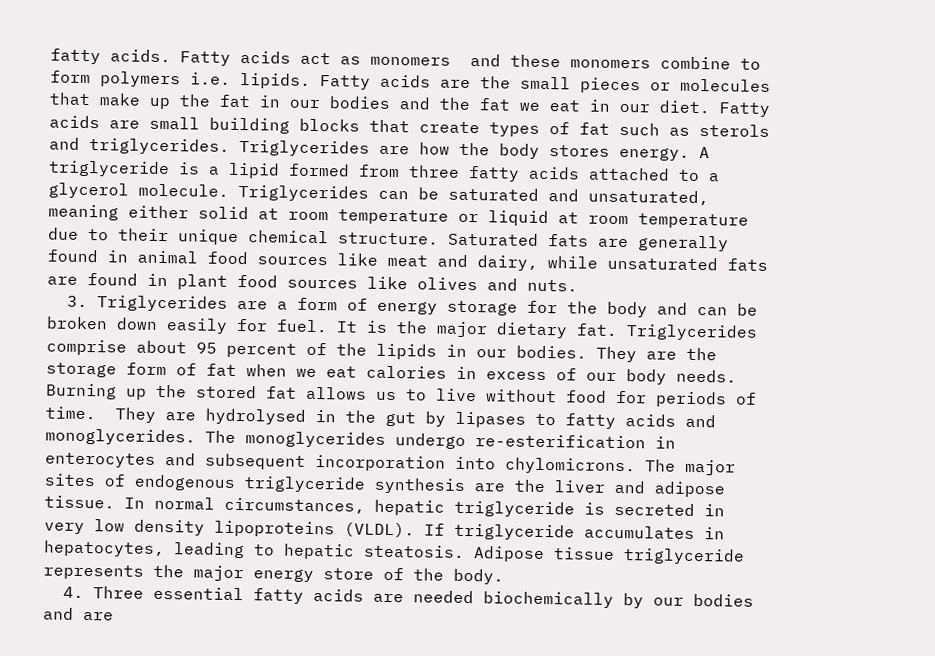fatty acids. Fatty acids act as monomers  and these monomers combine to form polymers i.e. lipids. Fatty acids are the small pieces or molecules that make up the fat in our bodies and the fat we eat in our diet. Fatty acids are small building blocks that create types of fat such as sterols and triglycerides. Triglycerides are how the body stores energy. A triglyceride is a lipid formed from three fatty acids attached to a glycerol molecule. Triglycerides can be saturated and unsaturated, meaning either solid at room temperature or liquid at room temperature due to their unique chemical structure. Saturated fats are generally found in animal food sources like meat and dairy, while unsaturated fats are found in plant food sources like olives and nuts.
  3. Triglycerides are a form of energy storage for the body and can be broken down easily for fuel. It is the major dietary fat. Triglycerides comprise about 95 percent of the lipids in our bodies. They are the storage form of fat when we eat calories in excess of our body needs. Burning up the stored fat allows us to live without food for periods of time.  They are hydrolysed in the gut by lipases to fatty acids and monoglycerides. The monoglycerides undergo re-esterification in enterocytes and subsequent incorporation into chylomicrons. The major sites of endogenous triglyceride synthesis are the liver and adipose tissue. In normal circumstances, hepatic triglyceride is secreted in very low density lipoproteins (VLDL). If triglyceride accumulates in hepatocytes, leading to hepatic steatosis. Adipose tissue triglyceride represents the major energy store of the body.
  4. Three essential fatty acids are needed biochemically by our bodies and are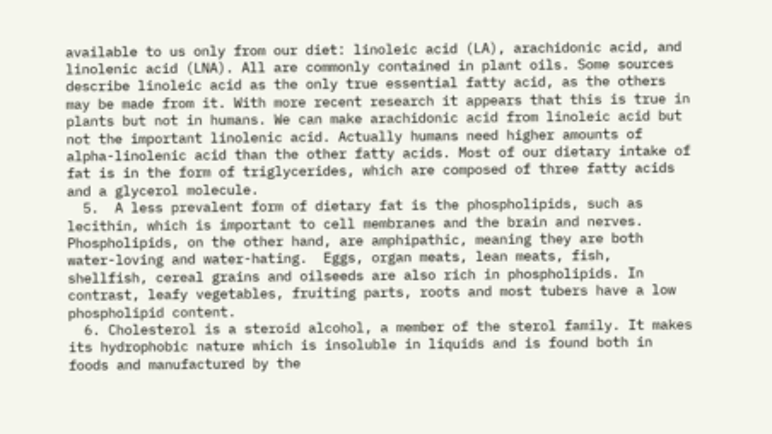available to us only from our diet: linoleic acid (LA), arachidonic acid, and linolenic acid (LNA). All are commonly contained in plant oils. Some sources describe linoleic acid as the only true essential fatty acid, as the others may be made from it. With more recent research it appears that this is true in plants but not in humans. We can make arachidonic acid from linoleic acid but not the important linolenic acid. Actually humans need higher amounts of alpha-linolenic acid than the other fatty acids. Most of our dietary intake of fat is in the form of triglycerides, which are composed of three fatty acids and a glycerol molecule.
  5.  A less prevalent form of dietary fat is the phospholipids, such as lecithin, which is important to cell membranes and the brain and nerves. Phospholipids, on the other hand, are amphipathic, meaning they are both water-loving and water-hating.  Eggs, organ meats, lean meats, fish, shellfish, cereal grains and oilseeds are also rich in phospholipids. In contrast, leafy vegetables, fruiting parts, roots and most tubers have a low phospholipid content.
  6. Cholesterol is a steroid alcohol, a member of the sterol family. It makes its hydrophobic nature which is insoluble in liquids and is found both in foods and manufactured by the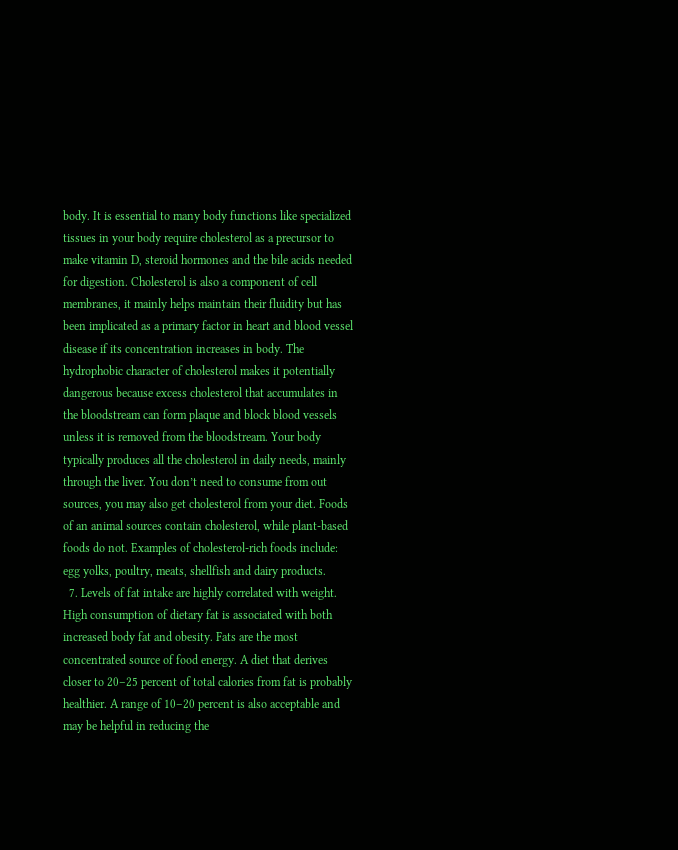body. It is essential to many body functions like specialized tissues in your body require cholesterol as a precursor to make vitamin D, steroid hormones and the bile acids needed for digestion. Cholesterol is also a component of cell membranes, it mainly helps maintain their fluidity but has been implicated as a primary factor in heart and blood vessel disease if its concentration increases in body. The hydrophobic character of cholesterol makes it potentially dangerous because excess cholesterol that accumulates in the bloodstream can form plaque and block blood vessels unless it is removed from the bloodstream. Your body typically produces all the cholesterol in daily needs, mainly through the liver. You don’t need to consume from out sources, you may also get cholesterol from your diet. Foods of an animal sources contain cholesterol, while plant-based foods do not. Examples of cholesterol-rich foods include: egg yolks, poultry, meats, shellfish and dairy products.
  7. Levels of fat intake are highly correlated with weight. High consumption of dietary fat is associated with both increased body fat and obesity. Fats are the most concentrated source of food energy. A diet that derives closer to 20–25 percent of total calories from fat is probably healthier. A range of 10–20 percent is also acceptable and may be helpful in reducing the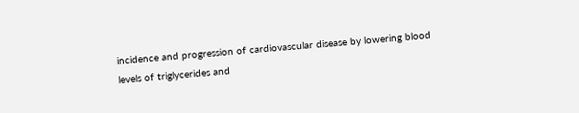incidence and progression of cardiovascular disease by lowering blood levels of triglycerides and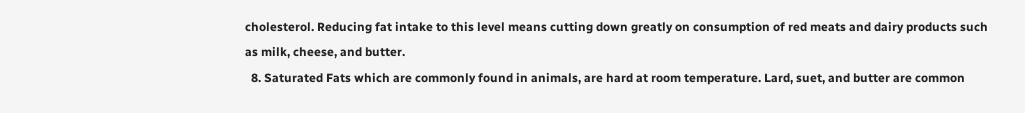cholesterol. Reducing fat intake to this level means cutting down greatly on consumption of red meats and dairy products such as milk, cheese, and butter.
  8. Saturated Fats which are commonly found in animals, are hard at room temperature. Lard, suet, and butter are common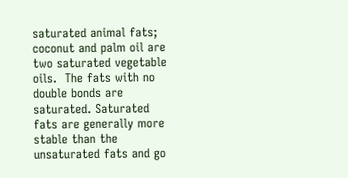saturated animal fats; coconut and palm oil are two saturated vegetable oils.  The fats with no double bonds are saturated. Saturated fats are generally more stable than the unsaturated fats and go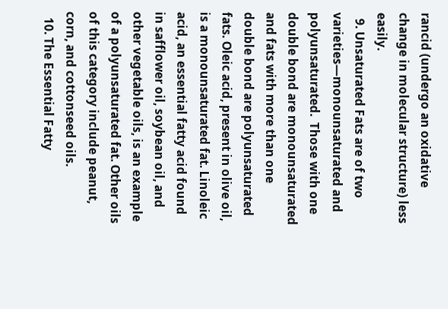rancid (undergo an oxidative change in molecular structure) less easily.
  9. Unsaturated Fats are of two varieties—monounsaturated and polyunsaturated.  Those with one double bond are monounsaturated and fats with more than one double bond are polyunsaturated fats. Oleic acid, present in olive oil, is a monounsaturated fat. Linoleic acid, an essential fatty acid found in safflower oil, soybean oil, and other vegetable oils, is an example of a polyunsaturated fat. Other oils of this category include peanut, corn, and cottonseed oils.
  10. The Essential Fatty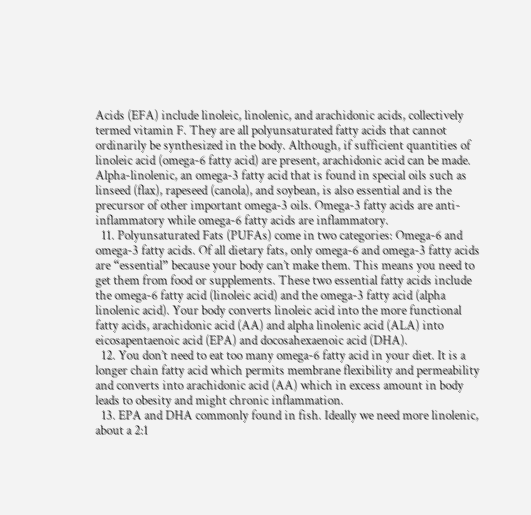Acids (EFA) include linoleic, linolenic, and arachidonic acids, collectively termed vitamin F. They are all polyunsaturated fatty acids that cannot ordinarily be synthesized in the body. Although, if sufficient quantities of linoleic acid (omega-6 fatty acid) are present, arachidonic acid can be made. Alpha-linolenic, an omega-3 fatty acid that is found in special oils such as linseed (flax), rapeseed (canola), and soybean, is also essential and is the precursor of other important omega-3 oils. Omega-3 fatty acids are anti-inflammatory while omega-6 fatty acids are inflammatory.
  11. Polyunsaturated Fats (PUFAs) come in two categories: Omega-6 and omega-3 fatty acids. Of all dietary fats, only omega-6 and omega-3 fatty acids are “essential” because your body can’t make them. This means you need to get them from food or supplements. These two essential fatty acids include the omega-6 fatty acid (linoleic acid) and the omega-3 fatty acid (alpha linolenic acid). Your body converts linoleic acid into the more functional fatty acids, arachidonic acid (AA) and alpha linolenic acid (ALA) into eicosapentaenoic acid (EPA) and docosahexaenoic acid (DHA).
  12. You don’t need to eat too many omega-6 fatty acid in your diet. It is a longer chain fatty acid which permits membrane flexibility and permeability and converts into arachidonic acid (AA) which in excess amount in body leads to obesity and might chronic inflammation.
  13. EPA and DHA commonly found in fish. Ideally we need more linolenic, about a 2:1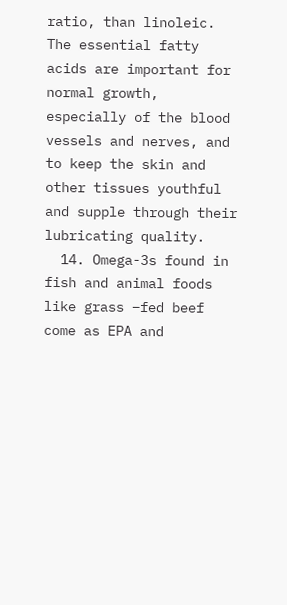ratio, than linoleic. The essential fatty acids are important for normal growth, especially of the blood vessels and nerves, and to keep the skin and other tissues youthful and supple through their lubricating quality.
  14. Omega-3s found in fish and animal foods like grass –fed beef come as EPA and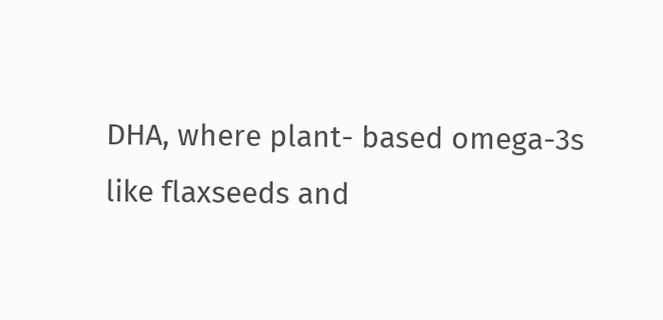DHA, where plant- based omega-3s like flaxseeds and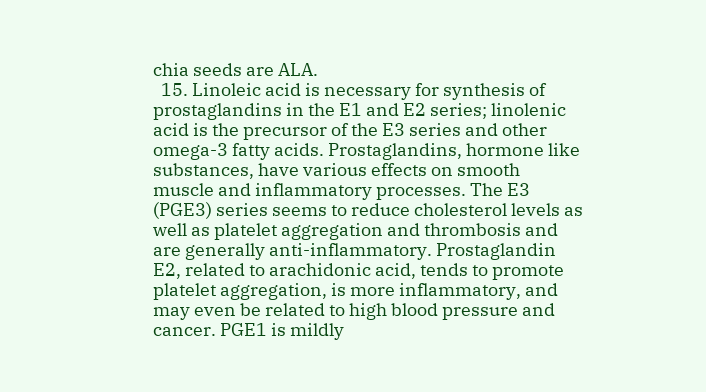chia seeds are ALA.
  15. Linoleic acid is necessary for synthesis of prostaglandins in the E1 and E2 series; linolenic acid is the precursor of the E3 series and other omega-3 fatty acids. Prostaglandins, hormone like substances, have various effects on smooth muscle and inflammatory processes. The E3 (PGE3) series seems to reduce cholesterol levels as well as platelet aggregation and thrombosis and are generally anti-inflammatory. Prostaglandin E2, related to arachidonic acid, tends to promote platelet aggregation, is more inflammatory, and may even be related to high blood pressure and cancer. PGE1 is mildly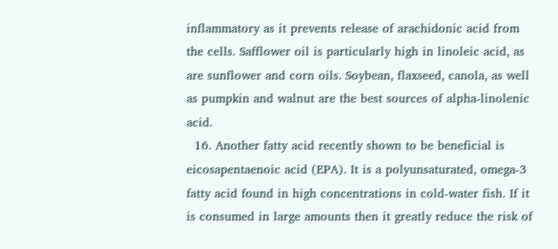inflammatory as it prevents release of arachidonic acid from the cells. Safflower oil is particularly high in linoleic acid, as are sunflower and corn oils. Soybean, flaxseed, canola, as well as pumpkin and walnut are the best sources of alpha-linolenic acid.
  16. Another fatty acid recently shown to be beneficial is eicosapentaenoic acid (EPA). It is a polyunsaturated, omega-3 fatty acid found in high concentrations in cold-water fish. If it is consumed in large amounts then it greatly reduce the risk of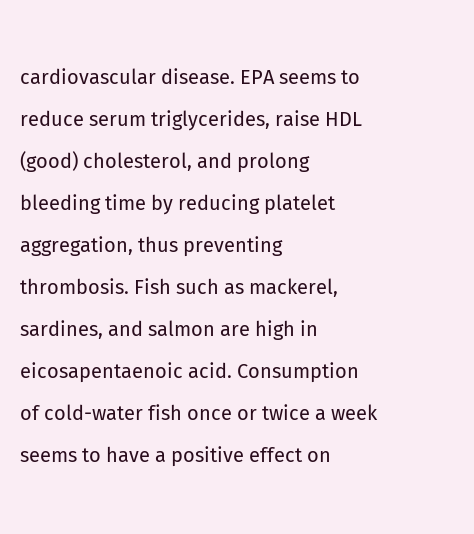cardiovascular disease. EPA seems to reduce serum triglycerides, raise HDL (good) cholesterol, and prolong bleeding time by reducing platelet aggregation, thus preventing thrombosis. Fish such as mackerel, sardines, and salmon are high in eicosapentaenoic acid. Consumption of cold-water fish once or twice a week seems to have a positive effect on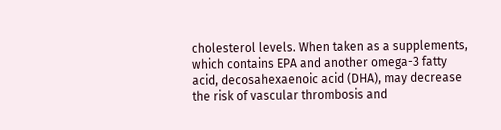cholesterol levels. When taken as a supplements, which contains EPA and another omega-3 fatty acid, decosahexaenoic acid (DHA), may decrease the risk of vascular thrombosis and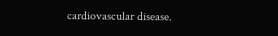cardiovascular disease.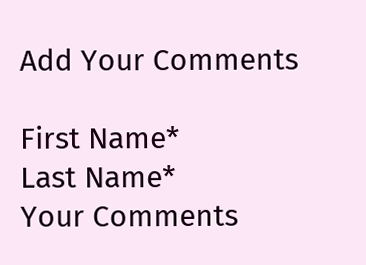Add Your Comments

First Name*
Last Name*
Your Comments